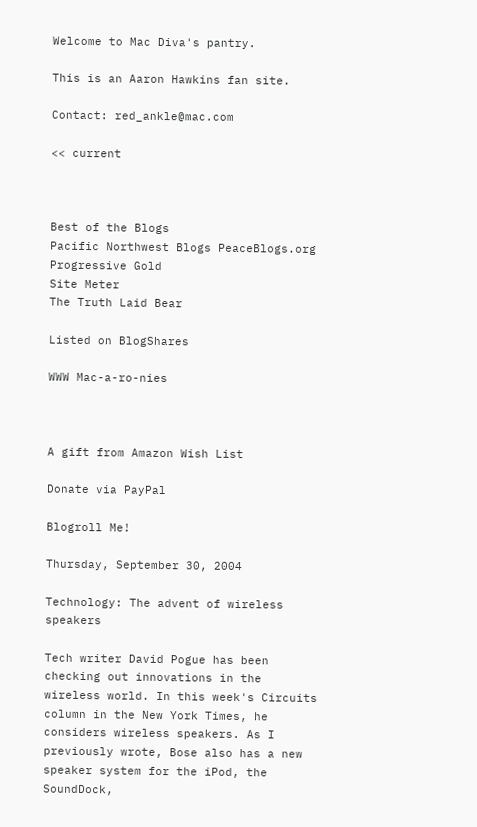Welcome to Mac Diva's pantry.

This is an Aaron Hawkins fan site.

Contact: red_ankle@mac.com

<< current



Best of the Blogs
Pacific Northwest Blogs PeaceBlogs.org
Progressive Gold
Site Meter
The Truth Laid Bear

Listed on BlogShares

WWW Mac-a-ro-nies



A gift from Amazon Wish List

Donate via PayPal

Blogroll Me!

Thursday, September 30, 2004

Technology: The advent of wireless speakers

Tech writer David Pogue has been checking out innovations in the wireless world. In this week's Circuits column in the New York Times, he considers wireless speakers. As I previously wrote, Bose also has a new speaker system for the iPod, the SoundDock,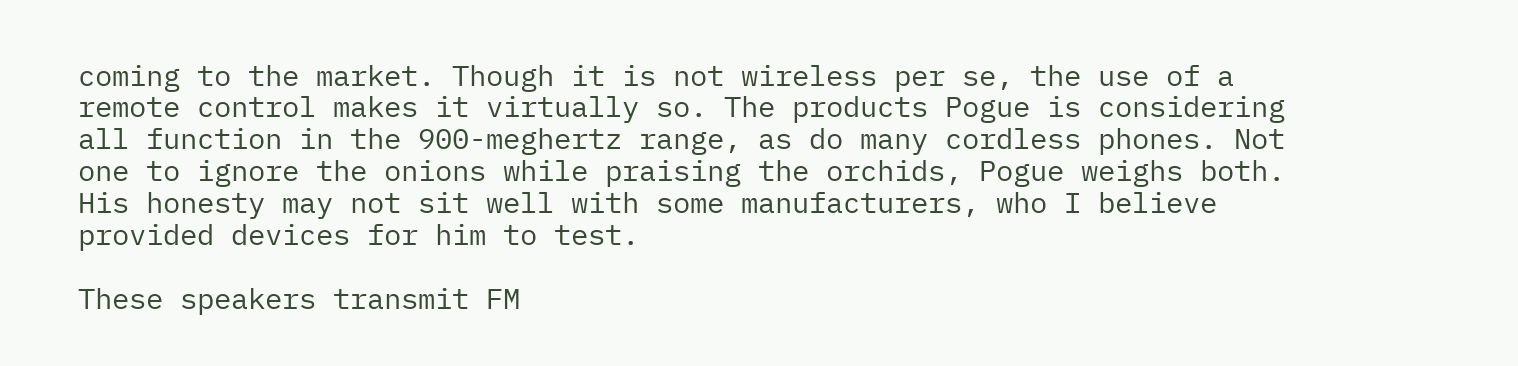coming to the market. Though it is not wireless per se, the use of a remote control makes it virtually so. The products Pogue is considering all function in the 900-meghertz range, as do many cordless phones. Not one to ignore the onions while praising the orchids, Pogue weighs both. His honesty may not sit well with some manufacturers, who I believe provided devices for him to test.

These speakers transmit FM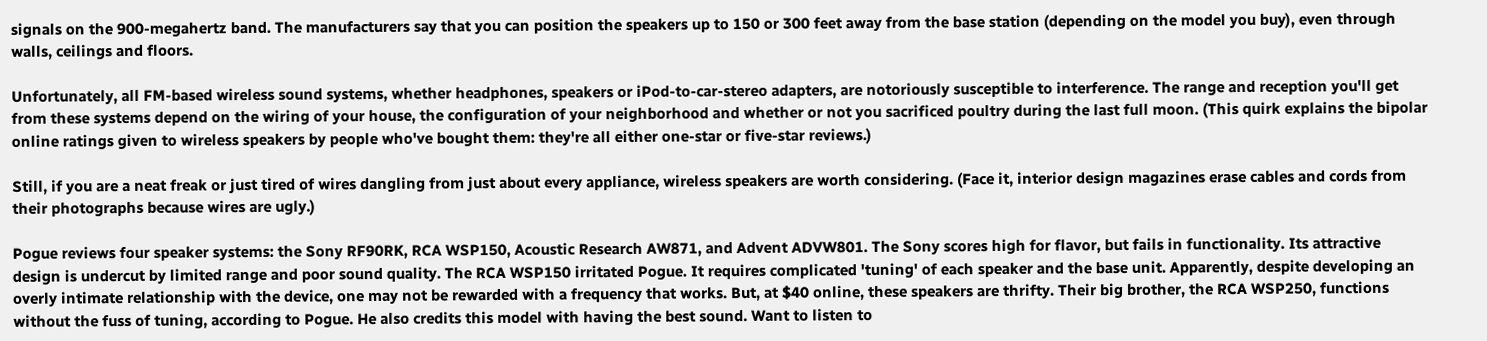signals on the 900-megahertz band. The manufacturers say that you can position the speakers up to 150 or 300 feet away from the base station (depending on the model you buy), even through walls, ceilings and floors.

Unfortunately, all FM-based wireless sound systems, whether headphones, speakers or iPod-to-car-stereo adapters, are notoriously susceptible to interference. The range and reception you'll get from these systems depend on the wiring of your house, the configuration of your neighborhood and whether or not you sacrificed poultry during the last full moon. (This quirk explains the bipolar online ratings given to wireless speakers by people who've bought them: they're all either one-star or five-star reviews.)

Still, if you are a neat freak or just tired of wires dangling from just about every appliance, wireless speakers are worth considering. (Face it, interior design magazines erase cables and cords from their photographs because wires are ugly.)

Pogue reviews four speaker systems: the Sony RF90RK, RCA WSP150, Acoustic Research AW871, and Advent ADVW801. The Sony scores high for flavor, but fails in functionality. Its attractive design is undercut by limited range and poor sound quality. The RCA WSP150 irritated Pogue. It requires complicated 'tuning' of each speaker and the base unit. Apparently, despite developing an overly intimate relationship with the device, one may not be rewarded with a frequency that works. But, at $40 online, these speakers are thrifty. Their big brother, the RCA WSP250, functions without the fuss of tuning, according to Pogue. He also credits this model with having the best sound. Want to listen to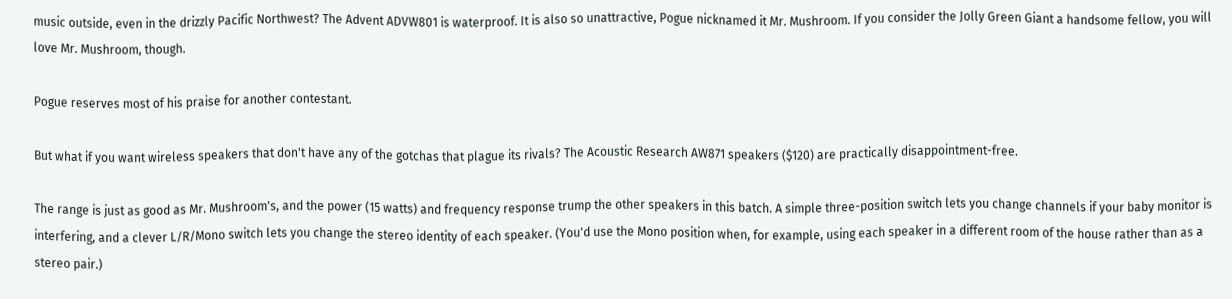music outside, even in the drizzly Pacific Northwest? The Advent ADVW801 is waterproof. It is also so unattractive, Pogue nicknamed it Mr. Mushroom. If you consider the Jolly Green Giant a handsome fellow, you will love Mr. Mushroom, though.

Pogue reserves most of his praise for another contestant.

But what if you want wireless speakers that don't have any of the gotchas that plague its rivals? The Acoustic Research AW871 speakers ($120) are practically disappointment-free.

The range is just as good as Mr. Mushroom's, and the power (15 watts) and frequency response trump the other speakers in this batch. A simple three-position switch lets you change channels if your baby monitor is interfering, and a clever L/R/Mono switch lets you change the stereo identity of each speaker. (You'd use the Mono position when, for example, using each speaker in a different room of the house rather than as a stereo pair.)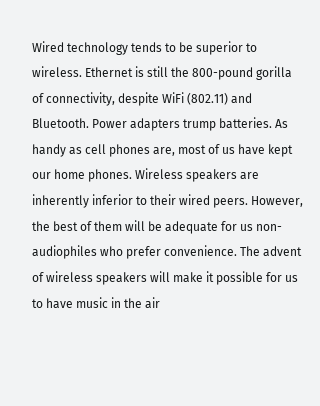Wired technology tends to be superior to wireless. Ethernet is still the 800-pound gorilla of connectivity, despite WiFi (802.11) and Bluetooth. Power adapters trump batteries. As handy as cell phones are, most of us have kept our home phones. Wireless speakers are inherently inferior to their wired peers. However, the best of them will be adequate for us non-audiophiles who prefer convenience. The advent of wireless speakers will make it possible for us to have music in the air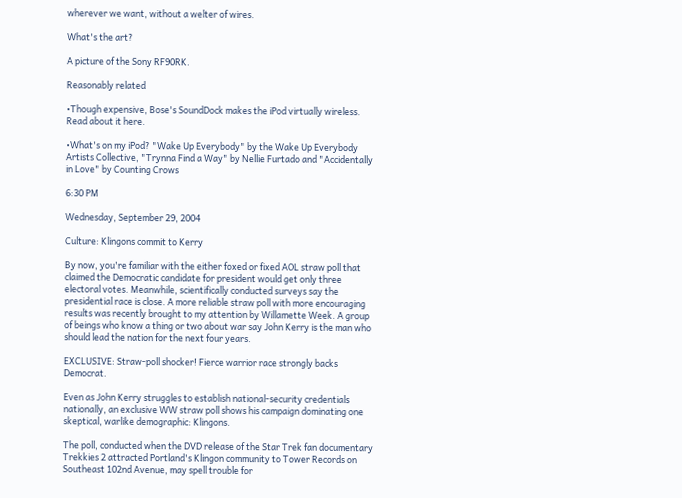wherever we want, without a welter of wires.

What's the art?

A picture of the Sony RF90RK.

Reasonably related

•Though expensive, Bose's SoundDock makes the iPod virtually wireless. Read about it here.

•What's on my iPod? "Wake Up Everybody" by the Wake Up Everybody Artists Collective, "Trynna Find a Way" by Nellie Furtado and "Accidentally in Love" by Counting Crows

6:30 PM

Wednesday, September 29, 2004

Culture: Klingons commit to Kerry

By now, you're familiar with the either foxed or fixed AOL straw poll that claimed the Democratic candidate for president would get only three electoral votes. Meanwhile, scientifically conducted surveys say the presidential race is close. A more reliable straw poll with more encouraging results was recently brought to my attention by Willamette Week. A group of beings who know a thing or two about war say John Kerry is the man who should lead the nation for the next four years.

EXCLUSIVE: Straw-poll shocker! Fierce warrior race strongly backs Democrat.

Even as John Kerry struggles to establish national-security credentials nationally, an exclusive WW straw poll shows his campaign dominating one skeptical, warlike demographic: Klingons.

The poll, conducted when the DVD release of the Star Trek fan documentary Trekkies 2 attracted Portland's Klingon community to Tower Records on Southeast 102nd Avenue, may spell trouble for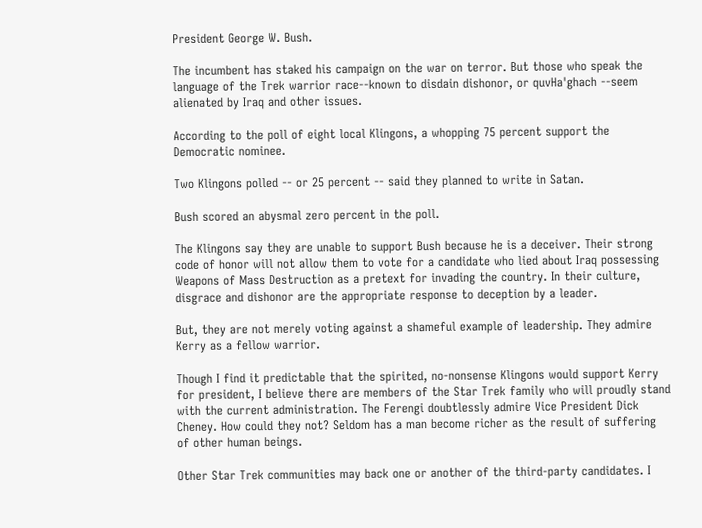President George W. Bush.

The incumbent has staked his campaign on the war on terror. But those who speak the language of the Trek warrior race--known to disdain dishonor, or quvHa'ghach --seem alienated by Iraq and other issues.

According to the poll of eight local Klingons, a whopping 75 percent support the Democratic nominee.

Two Klingons polled -- or 25 percent -- said they planned to write in Satan.

Bush scored an abysmal zero percent in the poll.

The Klingons say they are unable to support Bush because he is a deceiver. Their strong code of honor will not allow them to vote for a candidate who lied about Iraq possessing Weapons of Mass Destruction as a pretext for invading the country. In their culture, disgrace and dishonor are the appropriate response to deception by a leader.

But, they are not merely voting against a shameful example of leadership. They admire Kerry as a fellow warrior.

Though I find it predictable that the spirited, no-nonsense Klingons would support Kerry for president, I believe there are members of the Star Trek family who will proudly stand with the current administration. The Ferengi doubtlessly admire Vice President Dick Cheney. How could they not? Seldom has a man become richer as the result of suffering of other human beings.

Other Star Trek communities may back one or another of the third-party candidates. I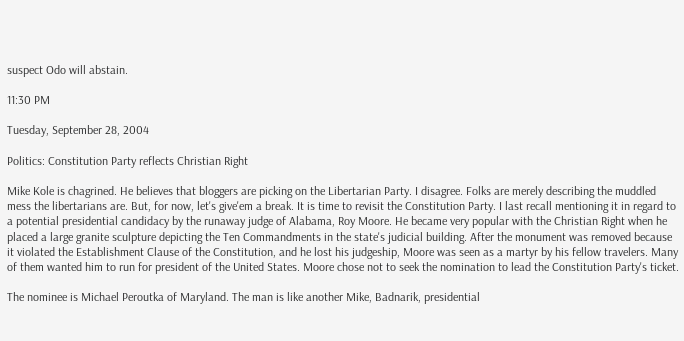suspect Odo will abstain.

11:30 PM

Tuesday, September 28, 2004

Politics: Constitution Party reflects Christian Right

Mike Kole is chagrined. He believes that bloggers are picking on the Libertarian Party. I disagree. Folks are merely describing the muddled mess the libertarians are. But, for now, let's give'em a break. It is time to revisit the Constitution Party. I last recall mentioning it in regard to a potential presidential candidacy by the runaway judge of Alabama, Roy Moore. He became very popular with the Christian Right when he placed a large granite sculpture depicting the Ten Commandments in the state's judicial building. After the monument was removed because it violated the Establishment Clause of the Constitution, and he lost his judgeship, Moore was seen as a martyr by his fellow travelers. Many of them wanted him to run for president of the United States. Moore chose not to seek the nomination to lead the Constitution Party's ticket.

The nominee is Michael Peroutka of Maryland. The man is like another Mike, Badnarik, presidential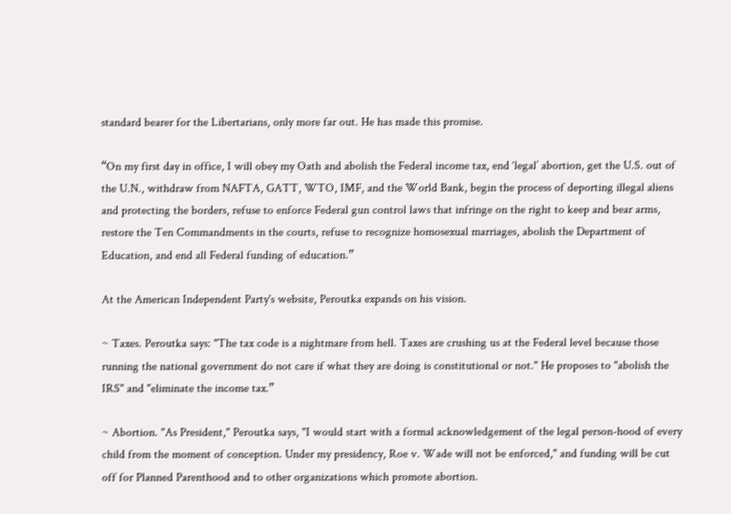standard bearer for the Libertarians, only more far out. He has made this promise.

“On my first day in office, I will obey my Oath and abolish the Federal income tax, end ‘legal’ abortion, get the U.S. out of the U.N., withdraw from NAFTA, GATT, WTO, IMF, and the World Bank, begin the process of deporting illegal aliens and protecting the borders, refuse to enforce Federal gun control laws that infringe on the right to keep and bear arms, restore the Ten Commandments in the courts, refuse to recognize homosexual marriages, abolish the Department of Education, and end all Federal funding of education.”

At the American Independent Party's website, Peroutka expands on his vision.

~ Taxes. Peroutka says: "The tax code is a nightmare from hell. Taxes are crushing us at the Federal level because those running the national government do not care if what they are doing is constitutional or not." He proposes to "abolish the IRS" and "eliminate the income tax.”

~ Abortion. "As President," Peroutka says, "I would start with a formal acknowledgement of the legal person-hood of every child from the moment of conception. Under my presidency, Roe v. Wade will not be enforced," and funding will be cut off for Planned Parenthood and to other organizations which promote abortion.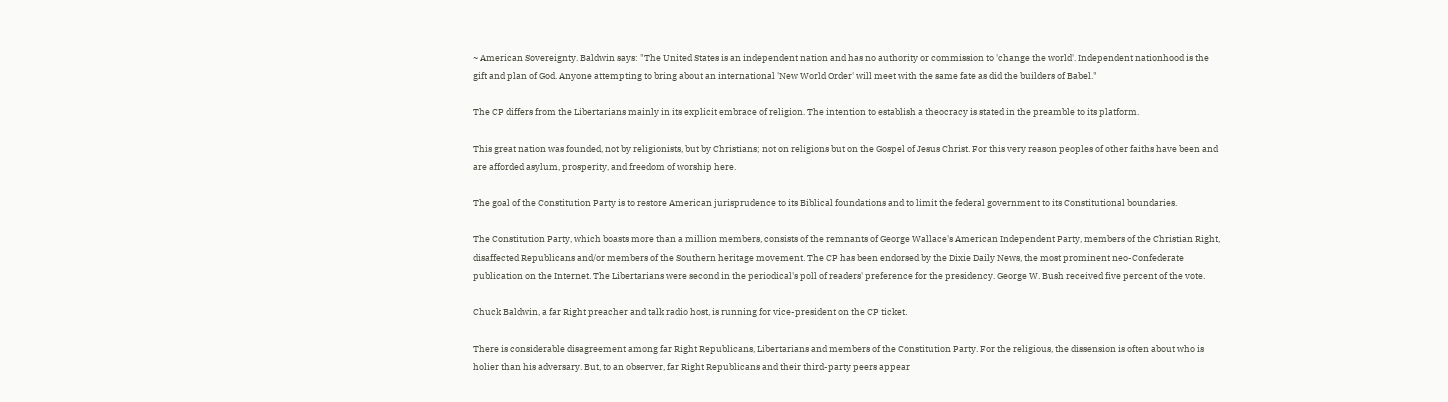~ American Sovereignty. Baldwin says: "The United States is an independent nation and has no authority or commission to 'change the world'. Independent nationhood is the gift and plan of God. Anyone attempting to bring about an international 'New World Order' will meet with the same fate as did the builders of Babel."

The CP differs from the Libertarians mainly in its explicit embrace of religion. The intention to establish a theocracy is stated in the preamble to its platform.

This great nation was founded, not by religionists, but by Christians; not on religions but on the Gospel of Jesus Christ. For this very reason peoples of other faiths have been and are afforded asylum, prosperity, and freedom of worship here.

The goal of the Constitution Party is to restore American jurisprudence to its Biblical foundations and to limit the federal government to its Constitutional boundaries.

The Constitution Party, which boasts more than a million members, consists of the remnants of George Wallace's American Independent Party, members of the Christian Right, disaffected Republicans and/or members of the Southern heritage movement. The CP has been endorsed by the Dixie Daily News, the most prominent neo-Confederate publication on the Internet. The Libertarians were second in the periodical's poll of readers' preference for the presidency. George W. Bush received five percent of the vote.

Chuck Baldwin, a far Right preacher and talk radio host, is running for vice-president on the CP ticket.

There is considerable disagreement among far Right Republicans, Libertarians and members of the Constitution Party. For the religious, the dissension is often about who is holier than his adversary. But, to an observer, far Right Republicans and their third-party peers appear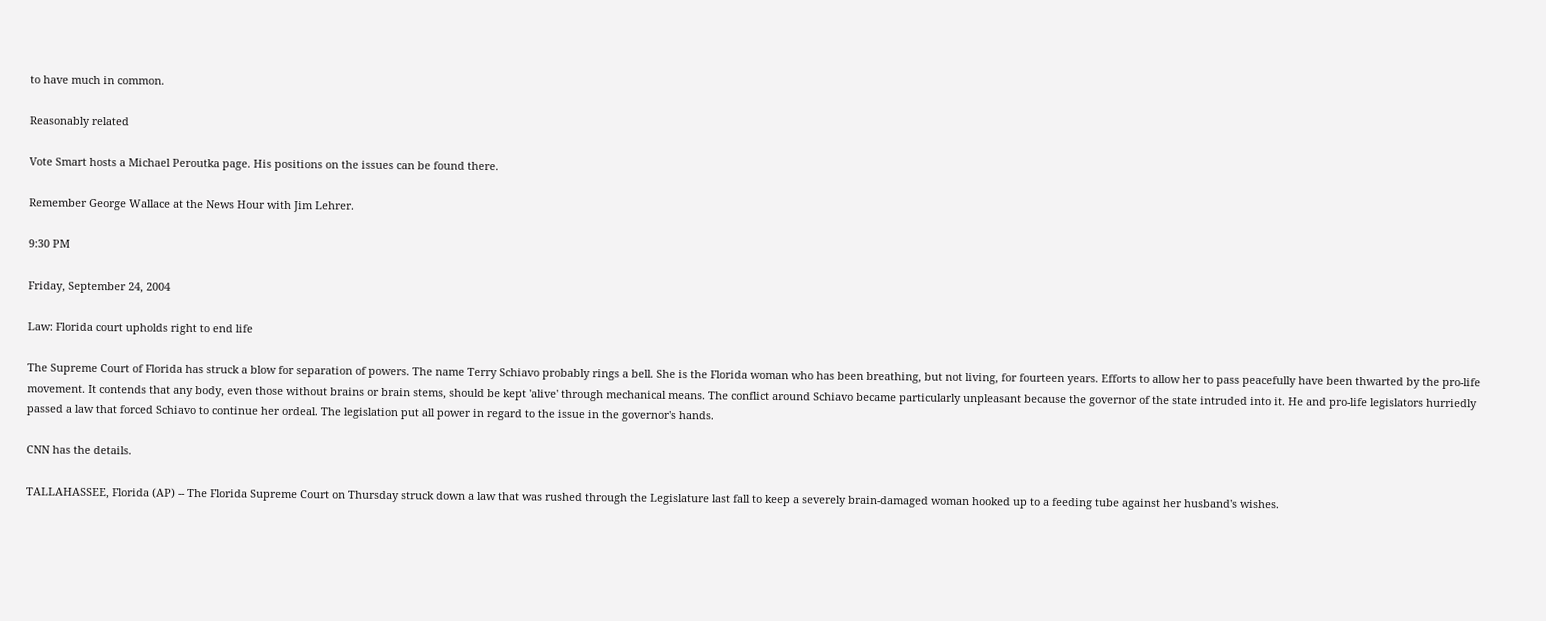to have much in common.

Reasonably related

Vote Smart hosts a Michael Peroutka page. His positions on the issues can be found there.

Remember George Wallace at the News Hour with Jim Lehrer.

9:30 PM

Friday, September 24, 2004

Law: Florida court upholds right to end life

The Supreme Court of Florida has struck a blow for separation of powers. The name Terry Schiavo probably rings a bell. She is the Florida woman who has been breathing, but not living, for fourteen years. Efforts to allow her to pass peacefully have been thwarted by the pro-life movement. It contends that any body, even those without brains or brain stems, should be kept 'alive' through mechanical means. The conflict around Schiavo became particularly unpleasant because the governor of the state intruded into it. He and pro-life legislators hurriedly passed a law that forced Schiavo to continue her ordeal. The legislation put all power in regard to the issue in the governor's hands.

CNN has the details.

TALLAHASSEE, Florida (AP) -- The Florida Supreme Court on Thursday struck down a law that was rushed through the Legislature last fall to keep a severely brain-damaged woman hooked up to a feeding tube against her husband's wishes.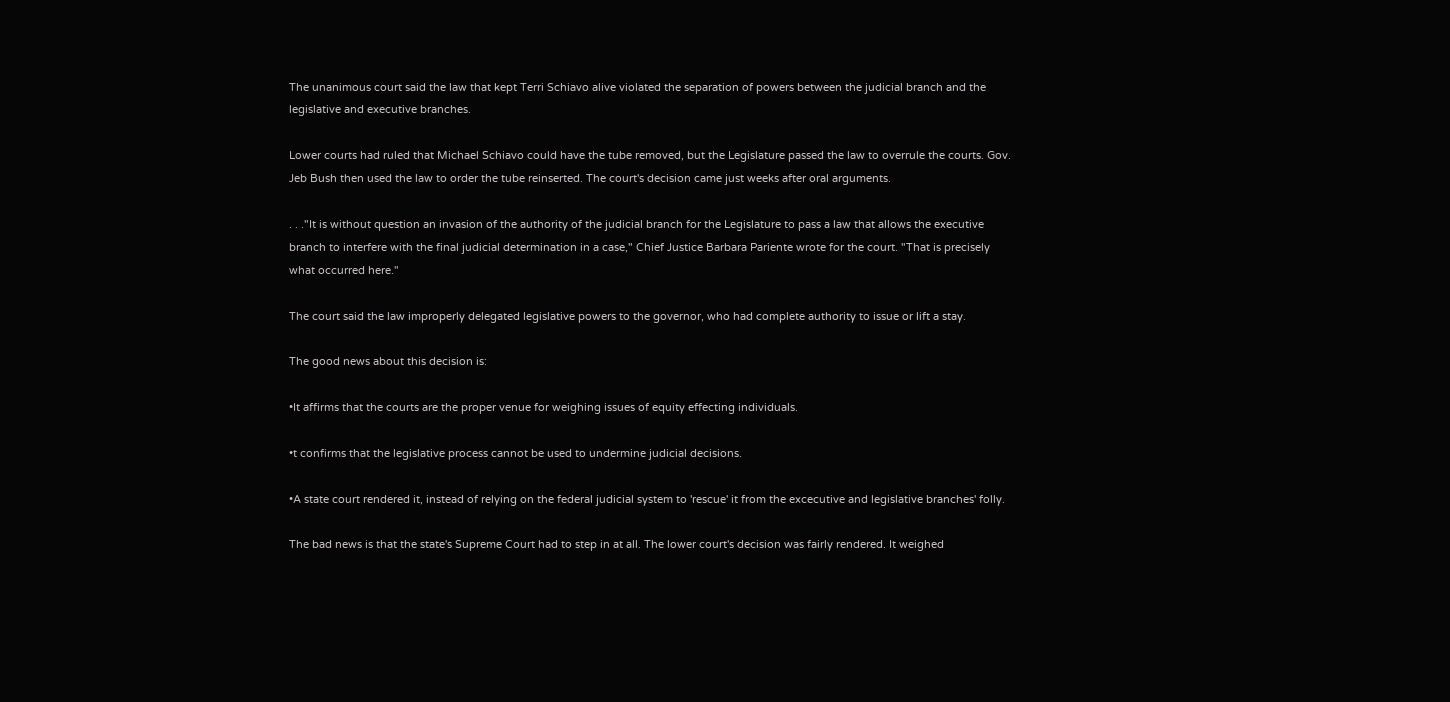The unanimous court said the law that kept Terri Schiavo alive violated the separation of powers between the judicial branch and the legislative and executive branches.

Lower courts had ruled that Michael Schiavo could have the tube removed, but the Legislature passed the law to overrule the courts. Gov. Jeb Bush then used the law to order the tube reinserted. The court's decision came just weeks after oral arguments.

. . ."It is without question an invasion of the authority of the judicial branch for the Legislature to pass a law that allows the executive branch to interfere with the final judicial determination in a case," Chief Justice Barbara Pariente wrote for the court. "That is precisely what occurred here."

The court said the law improperly delegated legislative powers to the governor, who had complete authority to issue or lift a stay.

The good news about this decision is:

•It affirms that the courts are the proper venue for weighing issues of equity effecting individuals.

•t confirms that the legislative process cannot be used to undermine judicial decisions.

•A state court rendered it, instead of relying on the federal judicial system to 'rescue' it from the excecutive and legislative branches' folly.

The bad news is that the state's Supreme Court had to step in at all. The lower court's decision was fairly rendered. It weighed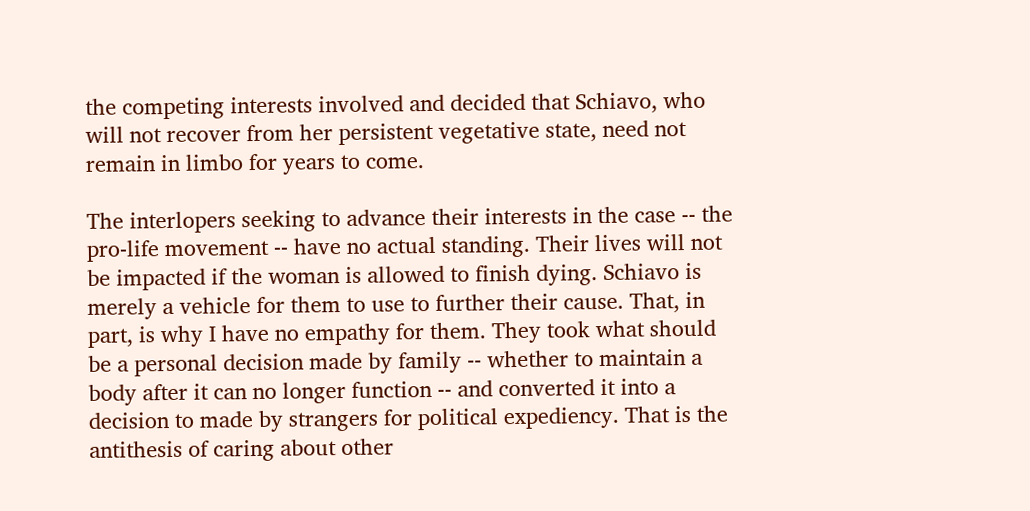the competing interests involved and decided that Schiavo, who will not recover from her persistent vegetative state, need not remain in limbo for years to come.

The interlopers seeking to advance their interests in the case -- the pro-life movement -- have no actual standing. Their lives will not be impacted if the woman is allowed to finish dying. Schiavo is merely a vehicle for them to use to further their cause. That, in part, is why I have no empathy for them. They took what should be a personal decision made by family -- whether to maintain a body after it can no longer function -- and converted it into a decision to made by strangers for political expediency. That is the antithesis of caring about other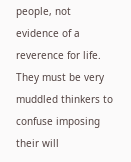people, not evidence of a reverence for life. They must be very muddled thinkers to confuse imposing their will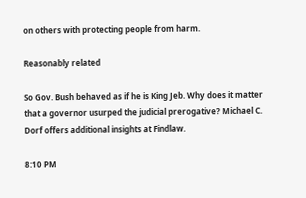on others with protecting people from harm.

Reasonably related

So Gov. Bush behaved as if he is King Jeb. Why does it matter that a governor usurped the judicial prerogative? Michael C. Dorf offers additional insights at Findlaw.

8:10 PM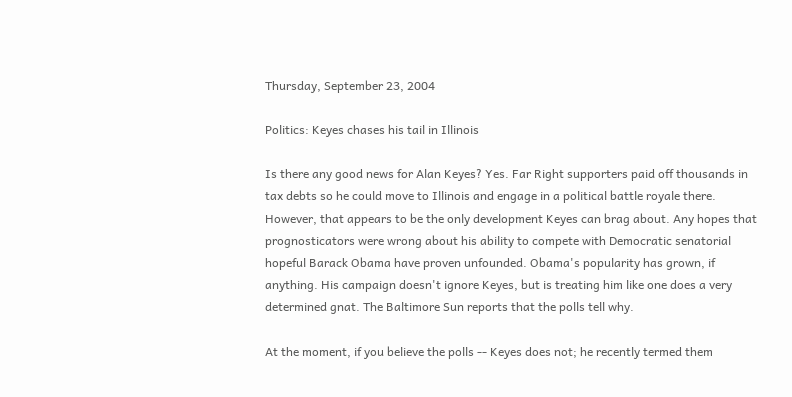Thursday, September 23, 2004

Politics: Keyes chases his tail in Illinois

Is there any good news for Alan Keyes? Yes. Far Right supporters paid off thousands in tax debts so he could move to Illinois and engage in a political battle royale there. However, that appears to be the only development Keyes can brag about. Any hopes that prognosticators were wrong about his ability to compete with Democratic senatorial hopeful Barack Obama have proven unfounded. Obama's popularity has grown, if anything. His campaign doesn't ignore Keyes, but is treating him like one does a very determined gnat. The Baltimore Sun reports that the polls tell why.

At the moment, if you believe the polls -- Keyes does not; he recently termed them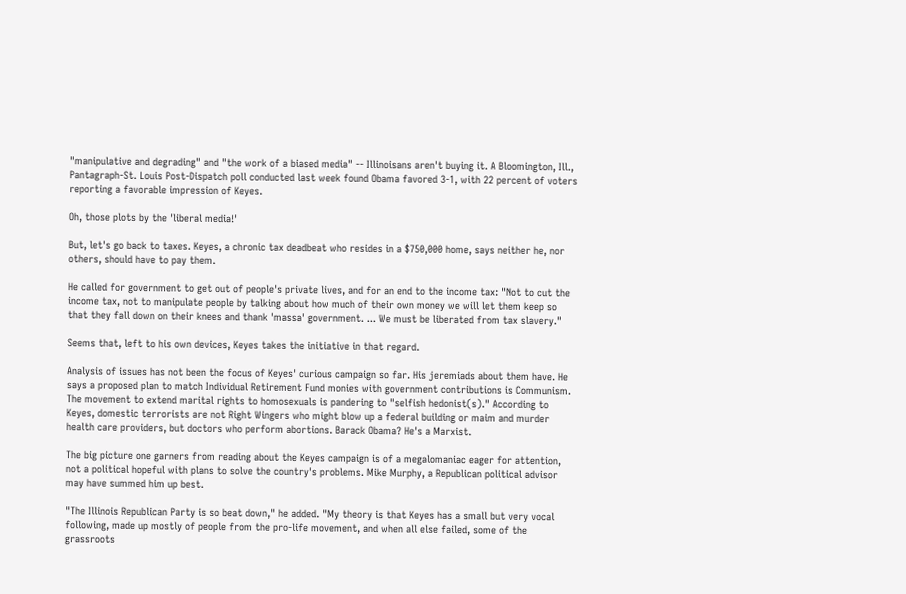"manipulative and degrading" and "the work of a biased media" -- Illinoisans aren't buying it. A Bloomington, Ill., Pantagraph-St. Louis Post-Dispatch poll conducted last week found Obama favored 3-1, with 22 percent of voters reporting a favorable impression of Keyes.

Oh, those plots by the 'liberal media!'

But, let's go back to taxes. Keyes, a chronic tax deadbeat who resides in a $750,000 home, says neither he, nor others, should have to pay them.

He called for government to get out of people's private lives, and for an end to the income tax: "Not to cut the income tax, not to manipulate people by talking about how much of their own money we will let them keep so that they fall down on their knees and thank 'massa' government. ... We must be liberated from tax slavery."

Seems that, left to his own devices, Keyes takes the initiative in that regard.

Analysis of issues has not been the focus of Keyes' curious campaign so far. His jeremiads about them have. He says a proposed plan to match Individual Retirement Fund monies with government contributions is Communism. The movement to extend marital rights to homosexuals is pandering to "selfish hedonist(s)." According to Keyes, domestic terrorists are not Right Wingers who might blow up a federal building or maim and murder health care providers, but doctors who perform abortions. Barack Obama? He's a Marxist.

The big picture one garners from reading about the Keyes campaign is of a megalomaniac eager for attention, not a political hopeful with plans to solve the country's problems. Mike Murphy, a Republican political advisor may have summed him up best.

"The Illinois Republican Party is so beat down," he added. "My theory is that Keyes has a small but very vocal following, made up mostly of people from the pro-life movement, and when all else failed, some of the grassroots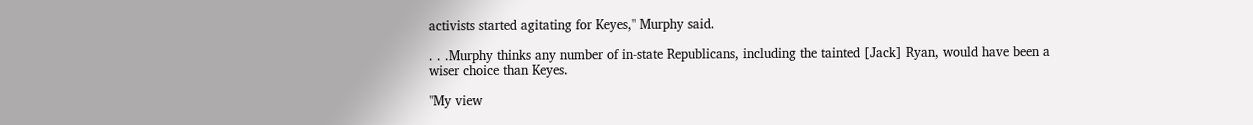activists started agitating for Keyes," Murphy said.

. . .Murphy thinks any number of in-state Republicans, including the tainted [Jack] Ryan, would have been a wiser choice than Keyes.

"My view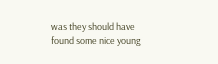was they should have found some nice young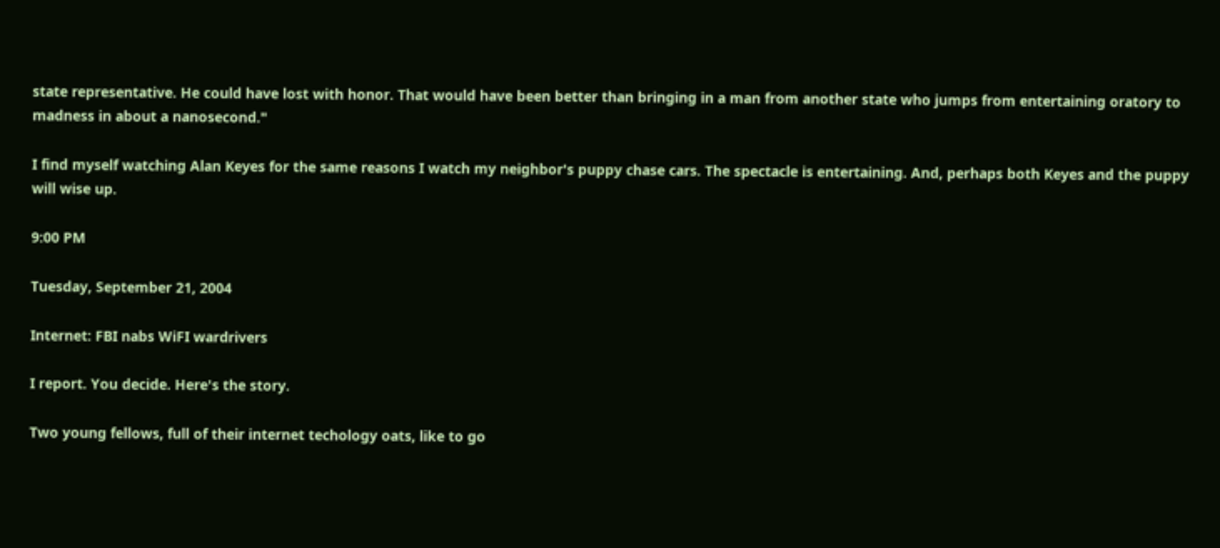state representative. He could have lost with honor. That would have been better than bringing in a man from another state who jumps from entertaining oratory to madness in about a nanosecond."

I find myself watching Alan Keyes for the same reasons I watch my neighbor's puppy chase cars. The spectacle is entertaining. And, perhaps both Keyes and the puppy will wise up.

9:00 PM

Tuesday, September 21, 2004

Internet: FBI nabs WiFI wardrivers

I report. You decide. Here's the story.

Two young fellows, full of their internet techology oats, like to go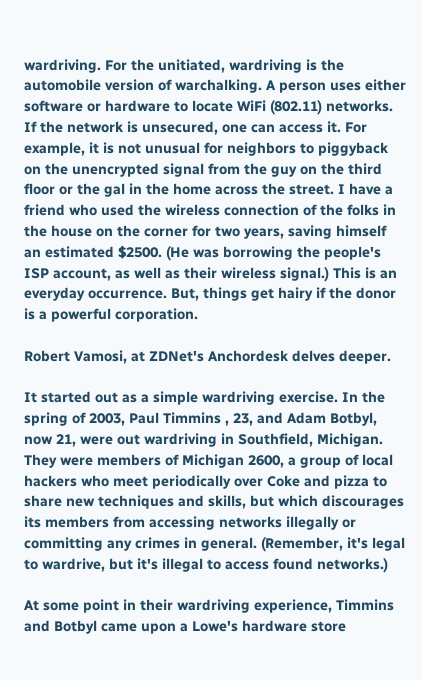wardriving. For the unitiated, wardriving is the automobile version of warchalking. A person uses either software or hardware to locate WiFi (802.11) networks. If the network is unsecured, one can access it. For example, it is not unusual for neighbors to piggyback on the unencrypted signal from the guy on the third floor or the gal in the home across the street. I have a friend who used the wireless connection of the folks in the house on the corner for two years, saving himself an estimated $2500. (He was borrowing the people's ISP account, as well as their wireless signal.) This is an everyday occurrence. But, things get hairy if the donor is a powerful corporation.

Robert Vamosi, at ZDNet's Anchordesk delves deeper.

It started out as a simple wardriving exercise. In the spring of 2003, Paul Timmins , 23, and Adam Botbyl, now 21, were out wardriving in Southfield, Michigan. They were members of Michigan 2600, a group of local hackers who meet periodically over Coke and pizza to share new techniques and skills, but which discourages its members from accessing networks illegally or committing any crimes in general. (Remember, it's legal to wardrive, but it's illegal to access found networks.)

At some point in their wardriving experience, Timmins and Botbyl came upon a Lowe's hardware store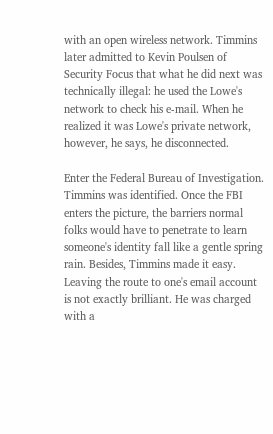with an open wireless network. Timmins later admitted to Kevin Poulsen of Security Focus that what he did next was technically illegal: he used the Lowe's network to check his e-mail. When he realized it was Lowe's private network, however, he says, he disconnected.

Enter the Federal Bureau of Investigation. Timmins was identified. Once the FBI enters the picture, the barriers normal folks would have to penetrate to learn someone's identity fall like a gentle spring rain. Besides, Timmins made it easy. Leaving the route to one's email account is not exactly brilliant. He was charged with a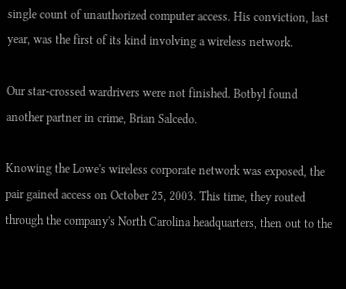single count of unauthorized computer access. His conviction, last year, was the first of its kind involving a wireless network.

Our star-crossed wardrivers were not finished. Botbyl found another partner in crime, Brian Salcedo.

Knowing the Lowe's wireless corporate network was exposed, the pair gained access on October 25, 2003. This time, they routed through the company's North Carolina headquarters, then out to the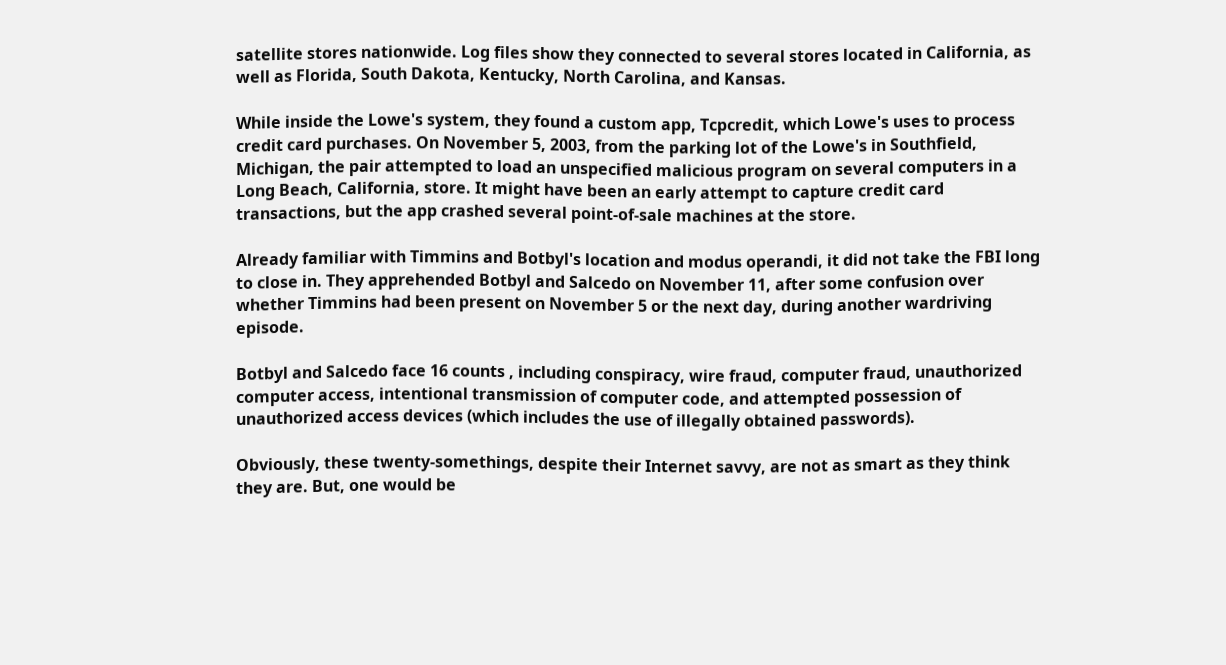satellite stores nationwide. Log files show they connected to several stores located in California, as well as Florida, South Dakota, Kentucky, North Carolina, and Kansas.

While inside the Lowe's system, they found a custom app, Tcpcredit, which Lowe's uses to process credit card purchases. On November 5, 2003, from the parking lot of the Lowe's in Southfield, Michigan, the pair attempted to load an unspecified malicious program on several computers in a Long Beach, California, store. It might have been an early attempt to capture credit card transactions, but the app crashed several point-of-sale machines at the store.

Already familiar with Timmins and Botbyl's location and modus operandi, it did not take the FBI long to close in. They apprehended Botbyl and Salcedo on November 11, after some confusion over whether Timmins had been present on November 5 or the next day, during another wardriving episode.

Botbyl and Salcedo face 16 counts , including conspiracy, wire fraud, computer fraud, unauthorized computer access, intentional transmission of computer code, and attempted possession of unauthorized access devices (which includes the use of illegally obtained passwords).

Obviously, these twenty-somethings, despite their Internet savvy, are not as smart as they think they are. But, one would be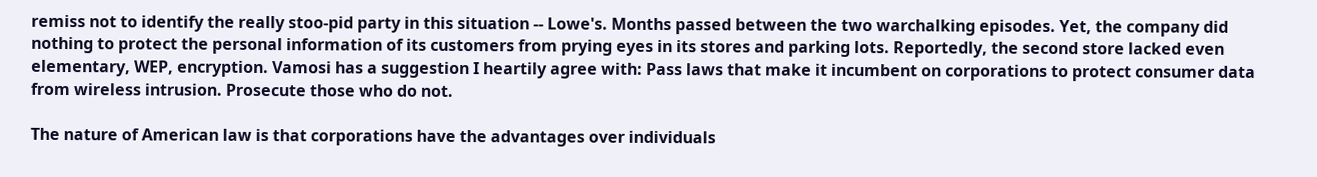remiss not to identify the really stoo-pid party in this situation -- Lowe's. Months passed between the two warchalking episodes. Yet, the company did nothing to protect the personal information of its customers from prying eyes in its stores and parking lots. Reportedly, the second store lacked even elementary, WEP, encryption. Vamosi has a suggestion I heartily agree with: Pass laws that make it incumbent on corporations to protect consumer data from wireless intrusion. Prosecute those who do not.

The nature of American law is that corporations have the advantages over individuals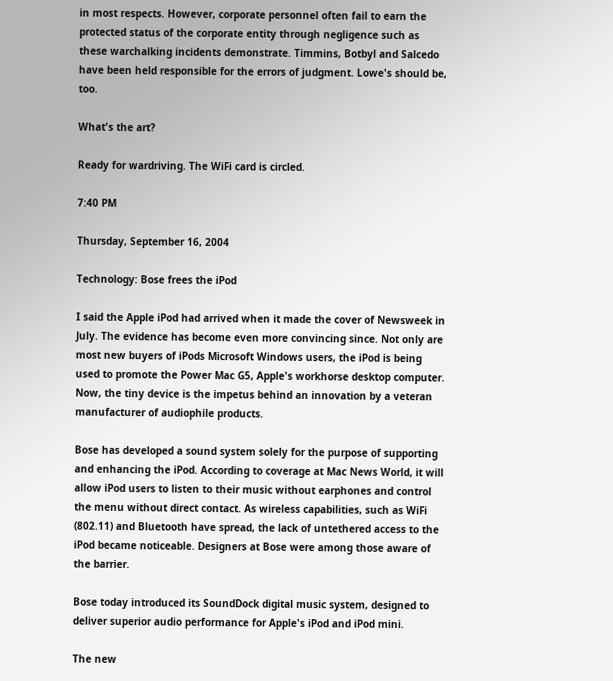in most respects. However, corporate personnel often fail to earn the protected status of the corporate entity through negligence such as these warchalking incidents demonstrate. Timmins, Botbyl and Salcedo have been held responsible for the errors of judgment. Lowe's should be, too.

What's the art?

Ready for wardriving. The WiFi card is circled.

7:40 PM

Thursday, September 16, 2004

Technology: Bose frees the iPod

I said the Apple iPod had arrived when it made the cover of Newsweek in July. The evidence has become even more convincing since. Not only are most new buyers of iPods Microsoft Windows users, the iPod is being used to promote the Power Mac G5, Apple's workhorse desktop computer. Now, the tiny device is the impetus behind an innovation by a veteran manufacturer of audiophile products.

Bose has developed a sound system solely for the purpose of supporting and enhancing the iPod. According to coverage at Mac News World, it will allow iPod users to listen to their music without earphones and control the menu without direct contact. As wireless capabilities, such as WiFi (802.11) and Bluetooth have spread, the lack of untethered access to the iPod became noticeable. Designers at Bose were among those aware of the barrier.

Bose today introduced its SoundDock digital music system, designed to deliver superior audio performance for Apple's iPod and iPod mini.

The new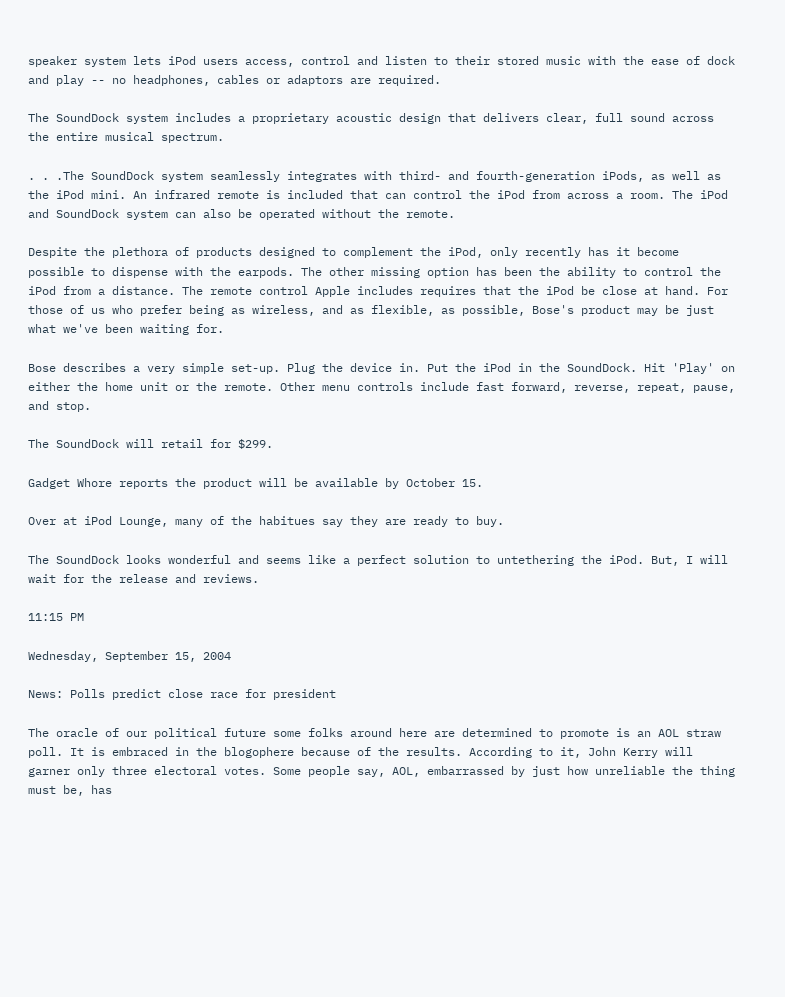speaker system lets iPod users access, control and listen to their stored music with the ease of dock and play -- no headphones, cables or adaptors are required.

The SoundDock system includes a proprietary acoustic design that delivers clear, full sound across the entire musical spectrum.

. . .The SoundDock system seamlessly integrates with third- and fourth-generation iPods, as well as the iPod mini. An infrared remote is included that can control the iPod from across a room. The iPod and SoundDock system can also be operated without the remote.

Despite the plethora of products designed to complement the iPod, only recently has it become possible to dispense with the earpods. The other missing option has been the ability to control the iPod from a distance. The remote control Apple includes requires that the iPod be close at hand. For those of us who prefer being as wireless, and as flexible, as possible, Bose's product may be just what we've been waiting for.

Bose describes a very simple set-up. Plug the device in. Put the iPod in the SoundDock. Hit 'Play' on either the home unit or the remote. Other menu controls include fast forward, reverse, repeat, pause, and stop.

The SoundDock will retail for $299.

Gadget Whore reports the product will be available by October 15.

Over at iPod Lounge, many of the habitues say they are ready to buy.

The SoundDock looks wonderful and seems like a perfect solution to untethering the iPod. But, I will wait for the release and reviews.

11:15 PM

Wednesday, September 15, 2004

News: Polls predict close race for president

The oracle of our political future some folks around here are determined to promote is an AOL straw poll. It is embraced in the blogophere because of the results. According to it, John Kerry will garner only three electoral votes. Some people say, AOL, embarrassed by just how unreliable the thing must be, has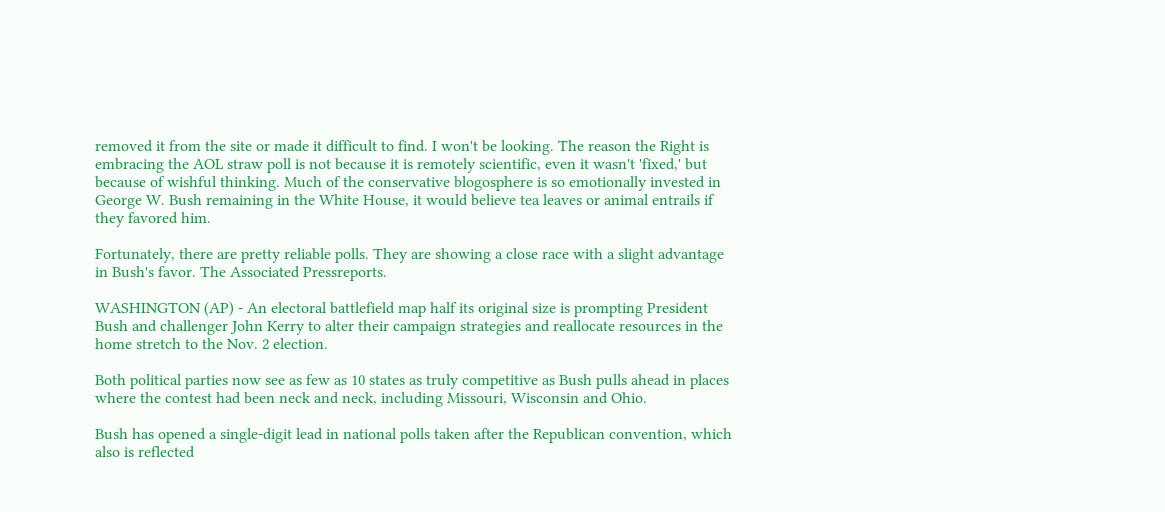removed it from the site or made it difficult to find. I won't be looking. The reason the Right is embracing the AOL straw poll is not because it is remotely scientific, even it wasn't 'fixed,' but because of wishful thinking. Much of the conservative blogosphere is so emotionally invested in George W. Bush remaining in the White House, it would believe tea leaves or animal entrails if they favored him.

Fortunately, there are pretty reliable polls. They are showing a close race with a slight advantage in Bush's favor. The Associated Pressreports.

WASHINGTON (AP) - An electoral battlefield map half its original size is prompting President Bush and challenger John Kerry to alter their campaign strategies and reallocate resources in the home stretch to the Nov. 2 election.

Both political parties now see as few as 10 states as truly competitive as Bush pulls ahead in places where the contest had been neck and neck, including Missouri, Wisconsin and Ohio.

Bush has opened a single-digit lead in national polls taken after the Republican convention, which also is reflected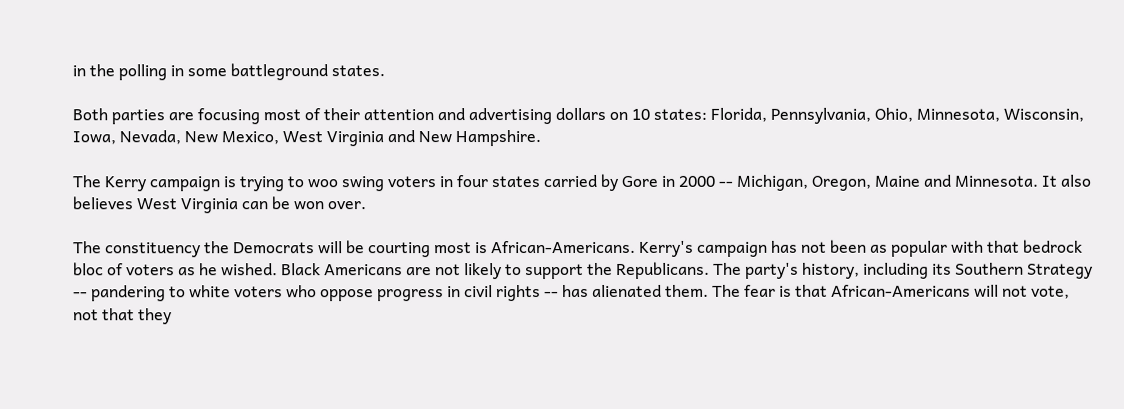in the polling in some battleground states.

Both parties are focusing most of their attention and advertising dollars on 10 states: Florida, Pennsylvania, Ohio, Minnesota, Wisconsin, Iowa, Nevada, New Mexico, West Virginia and New Hampshire.

The Kerry campaign is trying to woo swing voters in four states carried by Gore in 2000 -- Michigan, Oregon, Maine and Minnesota. It also believes West Virginia can be won over.

The constituency the Democrats will be courting most is African-Americans. Kerry's campaign has not been as popular with that bedrock bloc of voters as he wished. Black Americans are not likely to support the Republicans. The party's history, including its Southern Strategy -- pandering to white voters who oppose progress in civil rights -- has alienated them. The fear is that African-Americans will not vote, not that they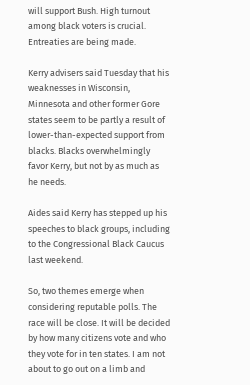will support Bush. High turnout among black voters is crucial. Entreaties are being made.

Kerry advisers said Tuesday that his weaknesses in Wisconsin, Minnesota and other former Gore states seem to be partly a result of lower-than-expected support from blacks. Blacks overwhelmingly favor Kerry, but not by as much as he needs.

Aides said Kerry has stepped up his speeches to black groups, including to the Congressional Black Caucus last weekend.

So, two themes emerge when considering reputable polls. The race will be close. It will be decided by how many citizens vote and who they vote for in ten states. I am not about to go out on a limb and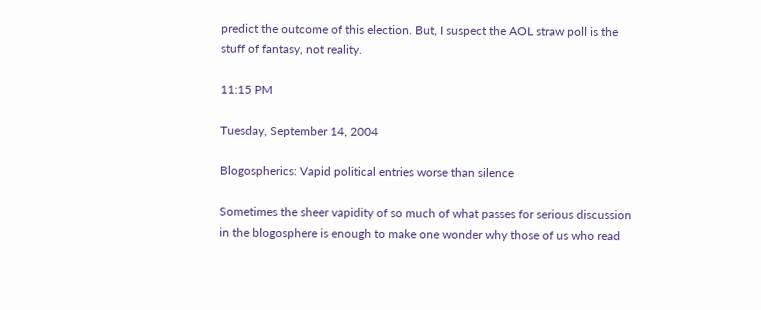predict the outcome of this election. But, I suspect the AOL straw poll is the stuff of fantasy, not reality.

11:15 PM

Tuesday, September 14, 2004

Blogospherics: Vapid political entries worse than silence

Sometimes the sheer vapidity of so much of what passes for serious discussion in the blogosphere is enough to make one wonder why those of us who read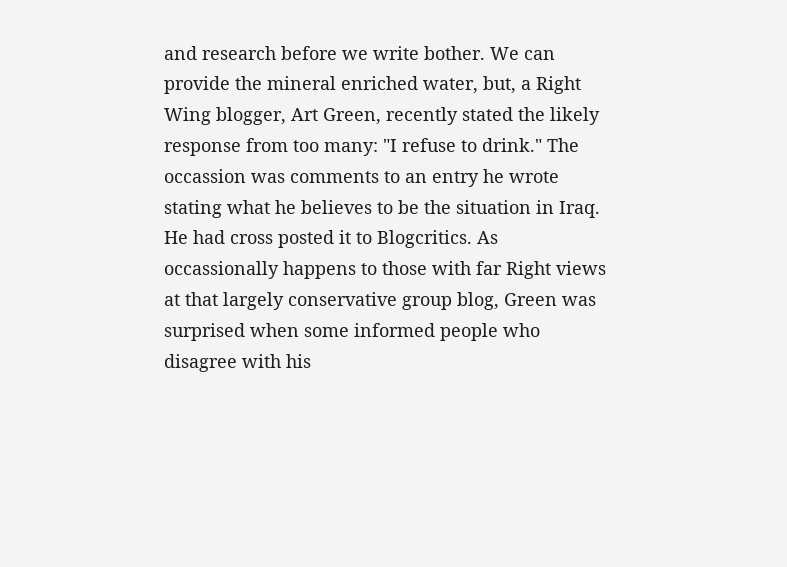and research before we write bother. We can provide the mineral enriched water, but, a Right Wing blogger, Art Green, recently stated the likely response from too many: "I refuse to drink." The occassion was comments to an entry he wrote stating what he believes to be the situation in Iraq. He had cross posted it to Blogcritics. As occassionally happens to those with far Right views at that largely conservative group blog, Green was surprised when some informed people who disagree with his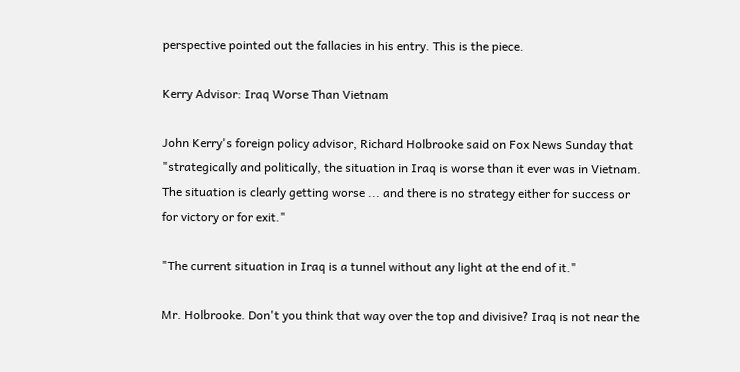perspective pointed out the fallacies in his entry. This is the piece.

Kerry Advisor: Iraq Worse Than Vietnam

John Kerry's foreign policy advisor, Richard Holbrooke said on Fox News Sunday that "strategically and politically, the situation in Iraq is worse than it ever was in Vietnam. The situation is clearly getting worse ... and there is no strategy either for success or for victory or for exit."

"The current situation in Iraq is a tunnel without any light at the end of it."

Mr. Holbrooke. Don't you think that way over the top and divisive? Iraq is not near the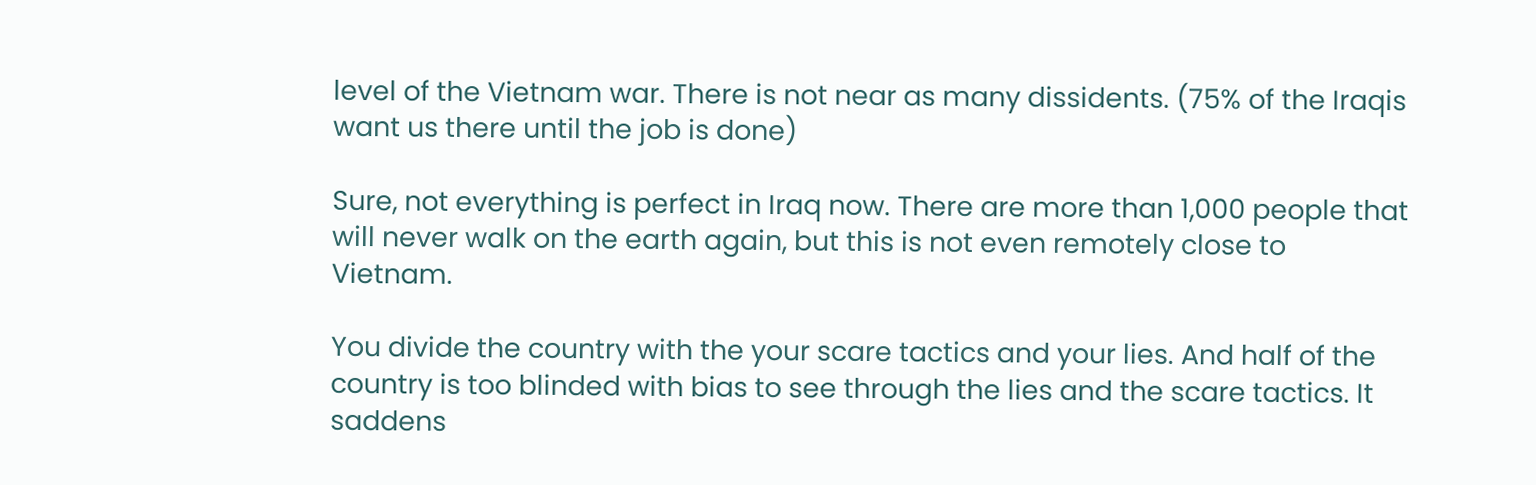level of the Vietnam war. There is not near as many dissidents. (75% of the Iraqis want us there until the job is done)

Sure, not everything is perfect in Iraq now. There are more than 1,000 people that will never walk on the earth again, but this is not even remotely close to Vietnam.

You divide the country with the your scare tactics and your lies. And half of the country is too blinded with bias to see through the lies and the scare tactics. It saddens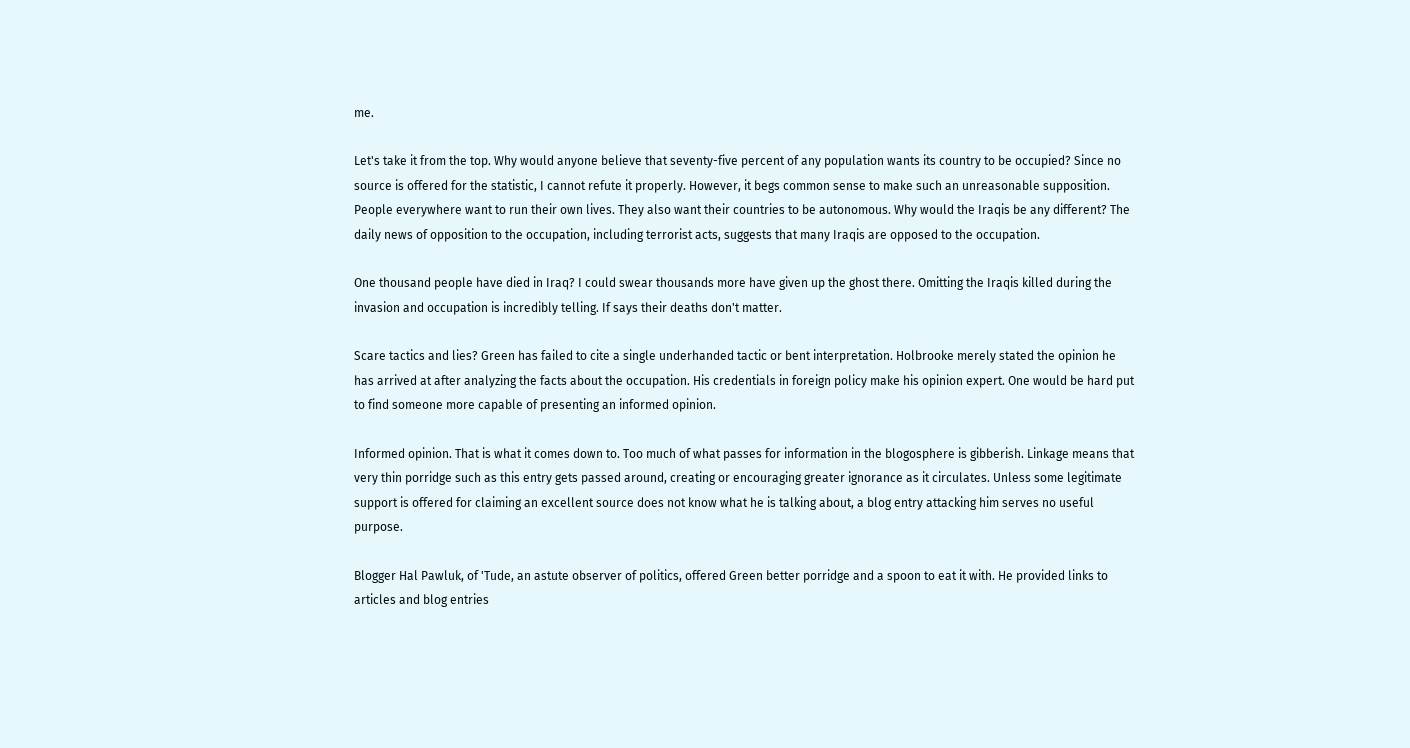me.

Let's take it from the top. Why would anyone believe that seventy-five percent of any population wants its country to be occupied? Since no source is offered for the statistic, I cannot refute it properly. However, it begs common sense to make such an unreasonable supposition. People everywhere want to run their own lives. They also want their countries to be autonomous. Why would the Iraqis be any different? The daily news of opposition to the occupation, including terrorist acts, suggests that many Iraqis are opposed to the occupation.

One thousand people have died in Iraq? I could swear thousands more have given up the ghost there. Omitting the Iraqis killed during the invasion and occupation is incredibly telling. If says their deaths don't matter.

Scare tactics and lies? Green has failed to cite a single underhanded tactic or bent interpretation. Holbrooke merely stated the opinion he has arrived at after analyzing the facts about the occupation. His credentials in foreign policy make his opinion expert. One would be hard put to find someone more capable of presenting an informed opinion.

Informed opinion. That is what it comes down to. Too much of what passes for information in the blogosphere is gibberish. Linkage means that very thin porridge such as this entry gets passed around, creating or encouraging greater ignorance as it circulates. Unless some legitimate support is offered for claiming an excellent source does not know what he is talking about, a blog entry attacking him serves no useful purpose.

Blogger Hal Pawluk, of 'Tude, an astute observer of politics, offered Green better porridge and a spoon to eat it with. He provided links to articles and blog entries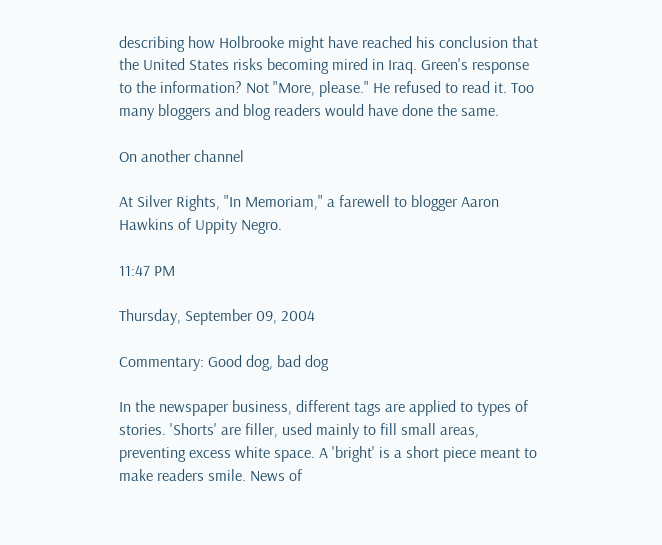describing how Holbrooke might have reached his conclusion that the United States risks becoming mired in Iraq. Green's response to the information? Not "More, please." He refused to read it. Too many bloggers and blog readers would have done the same.

On another channel

At Silver Rights, "In Memoriam," a farewell to blogger Aaron Hawkins of Uppity Negro.

11:47 PM

Thursday, September 09, 2004

Commentary: Good dog, bad dog

In the newspaper business, different tags are applied to types of stories. 'Shorts' are filler, used mainly to fill small areas, preventing excess white space. A 'bright' is a short piece meant to make readers smile. News of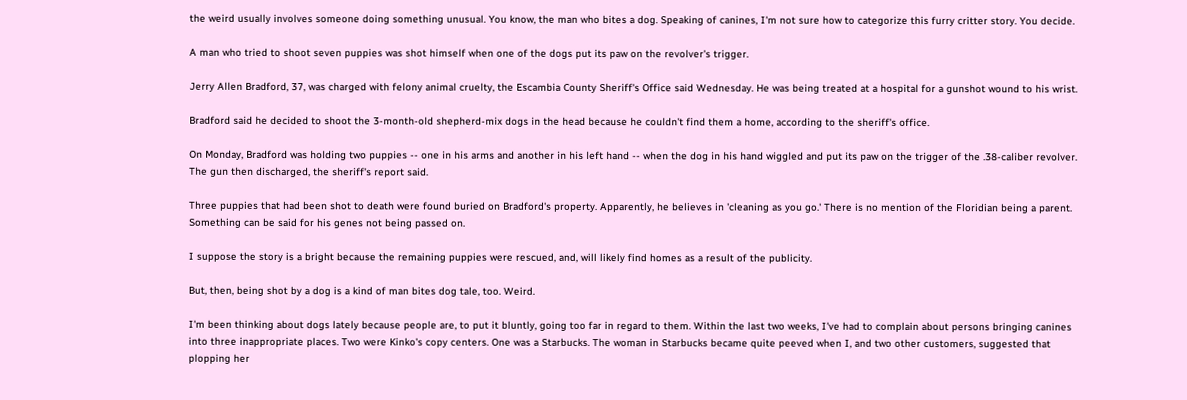the weird usually involves someone doing something unusual. You know, the man who bites a dog. Speaking of canines, I'm not sure how to categorize this furry critter story. You decide.

A man who tried to shoot seven puppies was shot himself when one of the dogs put its paw on the revolver's trigger.

Jerry Allen Bradford, 37, was charged with felony animal cruelty, the Escambia County Sheriff's Office said Wednesday. He was being treated at a hospital for a gunshot wound to his wrist.

Bradford said he decided to shoot the 3-month-old shepherd-mix dogs in the head because he couldn't find them a home, according to the sheriff's office.

On Monday, Bradford was holding two puppies -- one in his arms and another in his left hand -- when the dog in his hand wiggled and put its paw on the trigger of the .38-caliber revolver. The gun then discharged, the sheriff's report said.

Three puppies that had been shot to death were found buried on Bradford's property. Apparently, he believes in 'cleaning as you go.' There is no mention of the Floridian being a parent. Something can be said for his genes not being passed on.

I suppose the story is a bright because the remaining puppies were rescued, and, will likely find homes as a result of the publicity.

But, then, being shot by a dog is a kind of man bites dog tale, too. Weird.

I'm been thinking about dogs lately because people are, to put it bluntly, going too far in regard to them. Within the last two weeks, I've had to complain about persons bringing canines into three inappropriate places. Two were Kinko's copy centers. One was a Starbucks. The woman in Starbucks became quite peeved when I, and two other customers, suggested that plopping her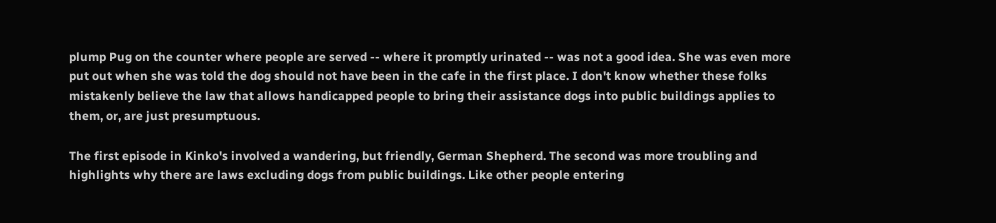plump Pug on the counter where people are served -- where it promptly urinated -- was not a good idea. She was even more put out when she was told the dog should not have been in the cafe in the first place. I don't know whether these folks mistakenly believe the law that allows handicapped people to bring their assistance dogs into public buildings applies to them, or, are just presumptuous.

The first episode in Kinko's involved a wandering, but friendly, German Shepherd. The second was more troubling and highlights why there are laws excluding dogs from public buildings. Like other people entering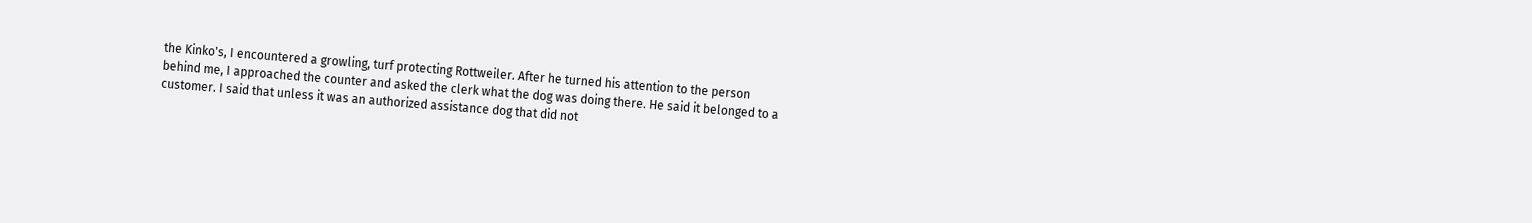the Kinko's, I encountered a growling, turf protecting Rottweiler. After he turned his attention to the person behind me, I approached the counter and asked the clerk what the dog was doing there. He said it belonged to a customer. I said that unless it was an authorized assistance dog that did not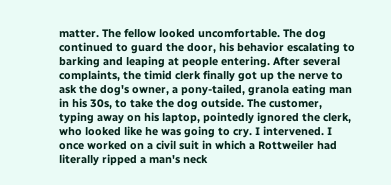matter. The fellow looked uncomfortable. The dog continued to guard the door, his behavior escalating to barking and leaping at people entering. After several complaints, the timid clerk finally got up the nerve to ask the dog's owner, a pony-tailed, granola eating man in his 30s, to take the dog outside. The customer, typing away on his laptop, pointedly ignored the clerk, who looked like he was going to cry. I intervened. I once worked on a civil suit in which a Rottweiler had literally ripped a man's neck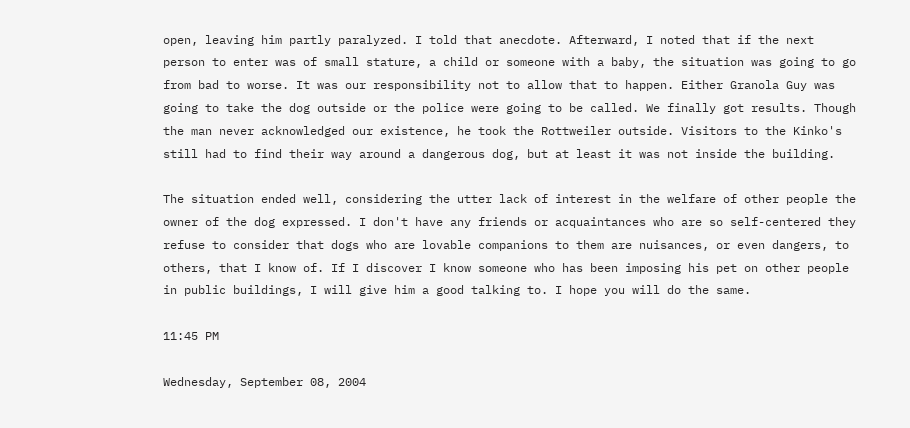open, leaving him partly paralyzed. I told that anecdote. Afterward, I noted that if the next person to enter was of small stature, a child or someone with a baby, the situation was going to go from bad to worse. It was our responsibility not to allow that to happen. Either Granola Guy was going to take the dog outside or the police were going to be called. We finally got results. Though the man never acknowledged our existence, he took the Rottweiler outside. Visitors to the Kinko's still had to find their way around a dangerous dog, but at least it was not inside the building.

The situation ended well, considering the utter lack of interest in the welfare of other people the owner of the dog expressed. I don't have any friends or acquaintances who are so self-centered they refuse to consider that dogs who are lovable companions to them are nuisances, or even dangers, to others, that I know of. If I discover I know someone who has been imposing his pet on other people in public buildings, I will give him a good talking to. I hope you will do the same.

11:45 PM

Wednesday, September 08, 2004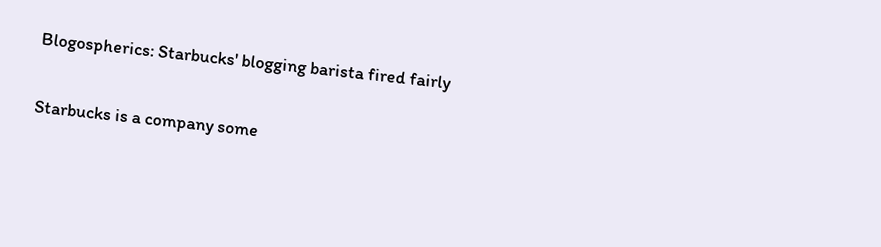Blogospherics: Starbucks' blogging barista fired fairly

Starbucks is a company some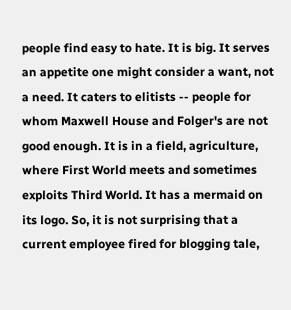people find easy to hate. It is big. It serves an appetite one might consider a want, not a need. It caters to elitists -- people for whom Maxwell House and Folger's are not good enough. It is in a field, agriculture, where First World meets and sometimes exploits Third World. It has a mermaid on its logo. So, it is not surprising that a current employee fired for blogging tale,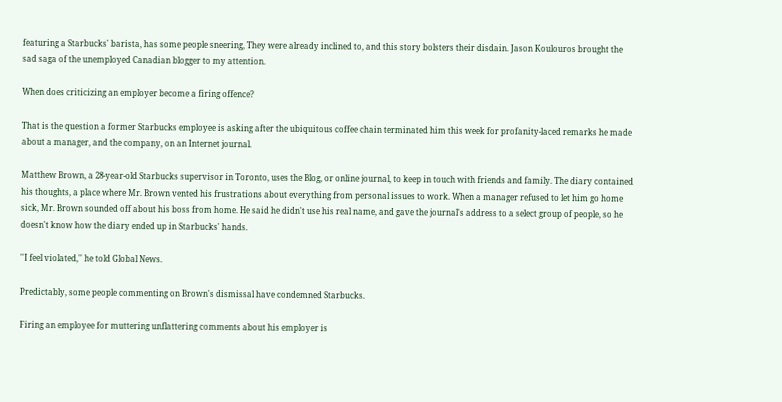featuring a Starbucks' barista, has some people sneering, They were already inclined to, and this story bolsters their disdain. Jason Koulouros brought the sad saga of the unemployed Canadian blogger to my attention.

When does criticizing an employer become a firing offence?

That is the question a former Starbucks employee is asking after the ubiquitous coffee chain terminated him this week for profanity-laced remarks he made about a manager, and the company, on an Internet journal.

Matthew Brown, a 28-year-old Starbucks supervisor in Toronto, uses the Blog, or online journal, to keep in touch with friends and family. The diary contained his thoughts, a place where Mr. Brown vented his frustrations about everything from personal issues to work. When a manager refused to let him go home sick, Mr. Brown sounded off about his boss from home. He said he didn't use his real name, and gave the journal's address to a select group of people, so he doesn't know how the diary ended up in Starbucks' hands.

''I feel violated,'' he told Global News.

Predictably, some people commenting on Brown's dismissal have condemned Starbucks.

Firing an employee for muttering unflattering comments about his employer is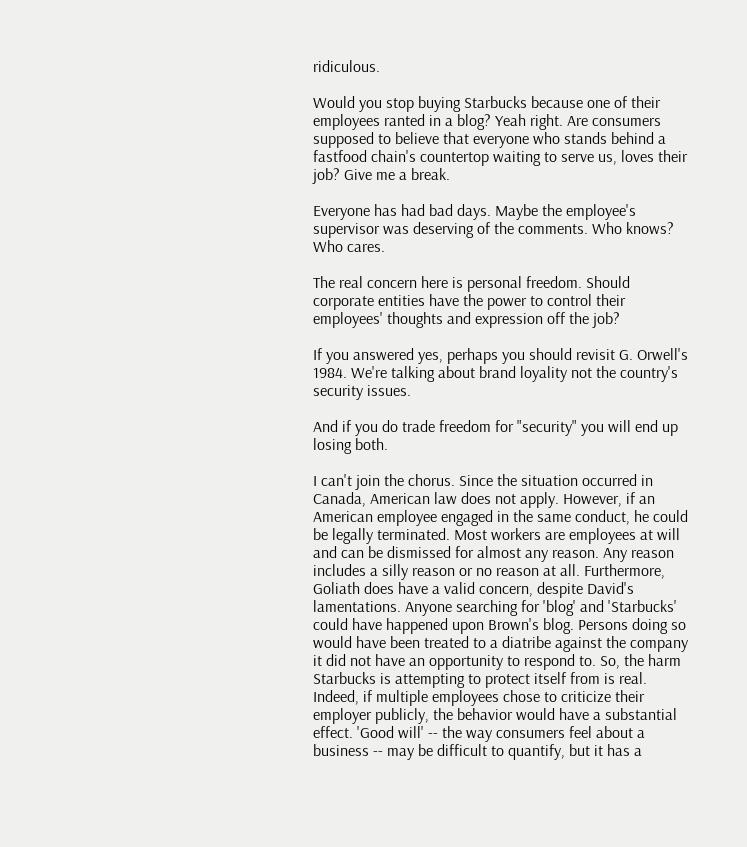ridiculous.

Would you stop buying Starbucks because one of their employees ranted in a blog? Yeah right. Are consumers supposed to believe that everyone who stands behind a fastfood chain's countertop waiting to serve us, loves their job? Give me a break.

Everyone has had bad days. Maybe the employee's supervisor was deserving of the comments. Who knows? Who cares.

The real concern here is personal freedom. Should corporate entities have the power to control their employees' thoughts and expression off the job?

If you answered yes, perhaps you should revisit G. Orwell's 1984. We're talking about brand loyality not the country's security issues.

And if you do trade freedom for "security" you will end up losing both.

I can't join the chorus. Since the situation occurred in Canada, American law does not apply. However, if an American employee engaged in the same conduct, he could be legally terminated. Most workers are employees at will and can be dismissed for almost any reason. Any reason includes a silly reason or no reason at all. Furthermore, Goliath does have a valid concern, despite David's lamentations. Anyone searching for 'blog' and 'Starbucks' could have happened upon Brown's blog. Persons doing so would have been treated to a diatribe against the company it did not have an opportunity to respond to. So, the harm Starbucks is attempting to protect itself from is real. Indeed, if multiple employees chose to criticize their employer publicly, the behavior would have a substantial effect. 'Good will' -- the way consumers feel about a business -- may be difficult to quantify, but it has a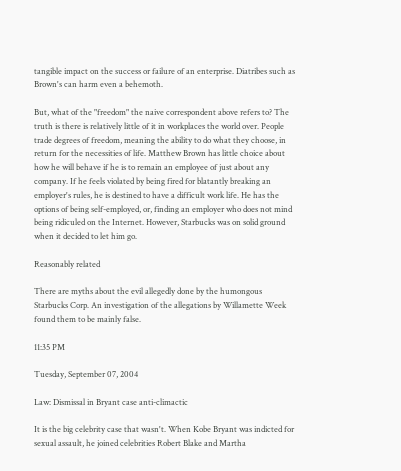tangible impact on the success or failure of an enterprise. Diatribes such as Brown's can harm even a behemoth.

But, what of the "freedom" the naive correspondent above refers to? The truth is there is relatively little of it in workplaces the world over. People trade degrees of freedom, meaning the ability to do what they choose, in return for the necessities of life. Matthew Brown has little choice about how he will behave if he is to remain an employee of just about any company. If he feels violated by being fired for blatantly breaking an employer's rules, he is destined to have a difficult work life. He has the options of being self-employed, or, finding an employer who does not mind being ridiculed on the Internet. However, Starbucks was on solid ground when it decided to let him go.

Reasonably related

There are myths about the evil allegedly done by the humongous Starbucks Corp. An investigation of the allegations by Willamette Week found them to be mainly false.

11:35 PM

Tuesday, September 07, 2004

Law: Dismissal in Bryant case anti-climactic

It is the big celebrity case that wasn't. When Kobe Bryant was indicted for sexual assault, he joined celebrities Robert Blake and Martha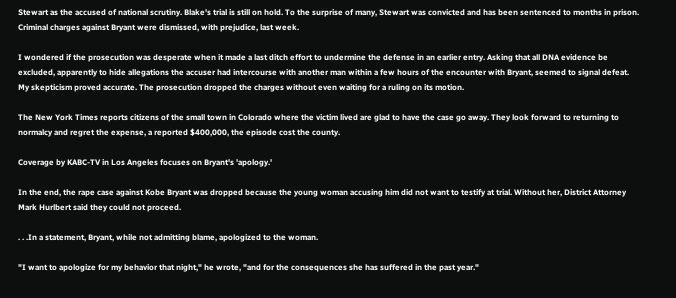Stewart as the accused of national scrutiny. Blake's trial is still on hold. To the surprise of many, Stewart was convicted and has been sentenced to months in prison. Criminal charges against Bryant were dismissed, with prejudice, last week.

I wondered if the prosecution was desperate when it made a last ditch effort to undermine the defense in an earlier entry. Asking that all DNA evidence be excluded, apparently to hide allegations the accuser had intercourse with another man within a few hours of the encounter with Bryant, seemed to signal defeat. My skepticism proved accurate. The prosecution dropped the charges without even waiting for a ruling on its motion.

The New York Times reports citizens of the small town in Colorado where the victim lived are glad to have the case go away. They look forward to returning to normalcy and regret the expense, a reported $400,000, the episode cost the county.

Coverage by KABC-TV in Los Angeles focuses on Bryant's 'apology.'

In the end, the rape case against Kobe Bryant was dropped because the young woman accusing him did not want to testify at trial. Without her, District Attorney Mark Hurlbert said they could not proceed.

. . .In a statement, Bryant, while not admitting blame, apologized to the woman.

"I want to apologize for my behavior that night," he wrote, "and for the consequences she has suffered in the past year."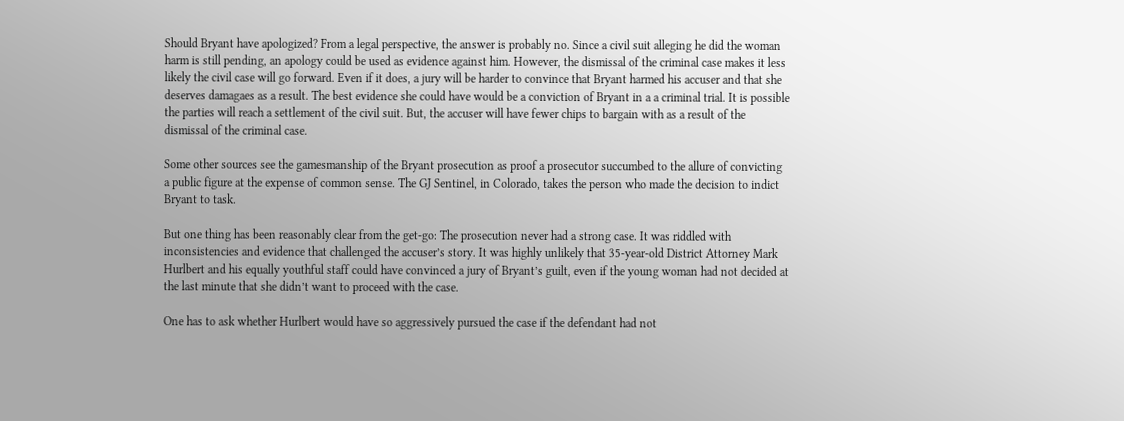Should Bryant have apologized? From a legal perspective, the answer is probably no. Since a civil suit alleging he did the woman harm is still pending, an apology could be used as evidence against him. However, the dismissal of the criminal case makes it less likely the civil case will go forward. Even if it does, a jury will be harder to convince that Bryant harmed his accuser and that she deserves damagaes as a result. The best evidence she could have would be a conviction of Bryant in a a criminal trial. It is possible the parties will reach a settlement of the civil suit. But, the accuser will have fewer chips to bargain with as a result of the dismissal of the criminal case.

Some other sources see the gamesmanship of the Bryant prosecution as proof a prosecutor succumbed to the allure of convicting a public figure at the expense of common sense. The GJ Sentinel, in Colorado, takes the person who made the decision to indict Bryant to task.

But one thing has been reasonably clear from the get-go: The prosecution never had a strong case. It was riddled with inconsistencies and evidence that challenged the accuser’s story. It was highly unlikely that 35-year-old District Attorney Mark Hurlbert and his equally youthful staff could have convinced a jury of Bryant’s guilt, even if the young woman had not decided at the last minute that she didn’t want to proceed with the case.

One has to ask whether Hurlbert would have so aggressively pursued the case if the defendant had not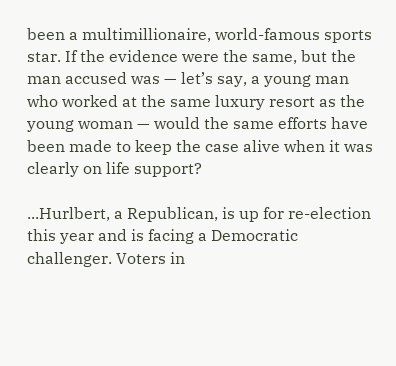been a multimillionaire, world-famous sports star. If the evidence were the same, but the man accused was — let’s say, a young man who worked at the same luxury resort as the young woman — would the same efforts have been made to keep the case alive when it was clearly on life support?

...Hurlbert, a Republican, is up for re-election this year and is facing a Democratic challenger. Voters in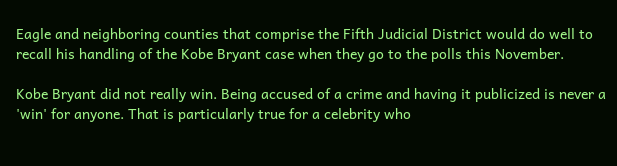Eagle and neighboring counties that comprise the Fifth Judicial District would do well to recall his handling of the Kobe Bryant case when they go to the polls this November.

Kobe Bryant did not really win. Being accused of a crime and having it publicized is never a 'win' for anyone. That is particularly true for a celebrity who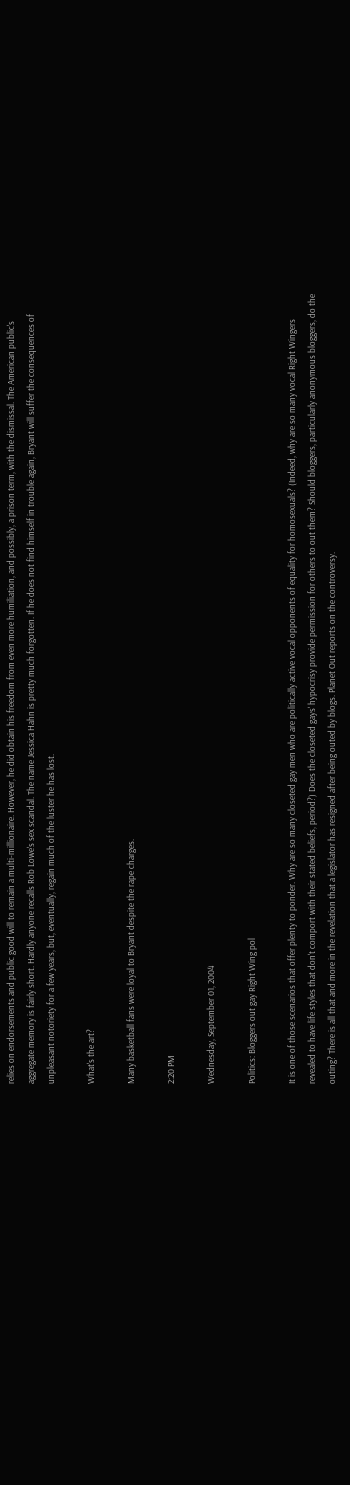relies on endorsements and public good will to remain a multi-millionaire. However, he did obtain his freedom from even more humiliation, and possibly, a prison term, with the dismissal. The American public's aggregate memory is fairly short. Hardly anyone recalls Rob Lowe's sex scandal. The name Jessica Hahn is pretty much forgotten. If he does not find himself in trouble again, Bryant will suffer the consequences of unpleasant notoriety for a few years, but, eventually, regain much of the luster he has lost.

What's the art?

Many basketball fans were loyal to Bryant despite the rape charges.

2:20 PM

Wednesday, September 01, 2004

Politics: Bloggers out gay Right Wing pol

It is one of those scenarios that offer plenty to ponder. Why are so many closeted gay men who are politically active vocal opponents of equality for homosexuals? (Indeed, why are so many vocal Right Wingers revealed to have life styles that don't comport with their stated beliefs, period?) Does the closeted gays' hypocrisy provide permission for others to out them? Should bloggers, particularly anonymous bloggers, do the outing? There is all that and more in the revelation that a legislator has resigned after being outed by blogs. Planet Out reports on the controversy.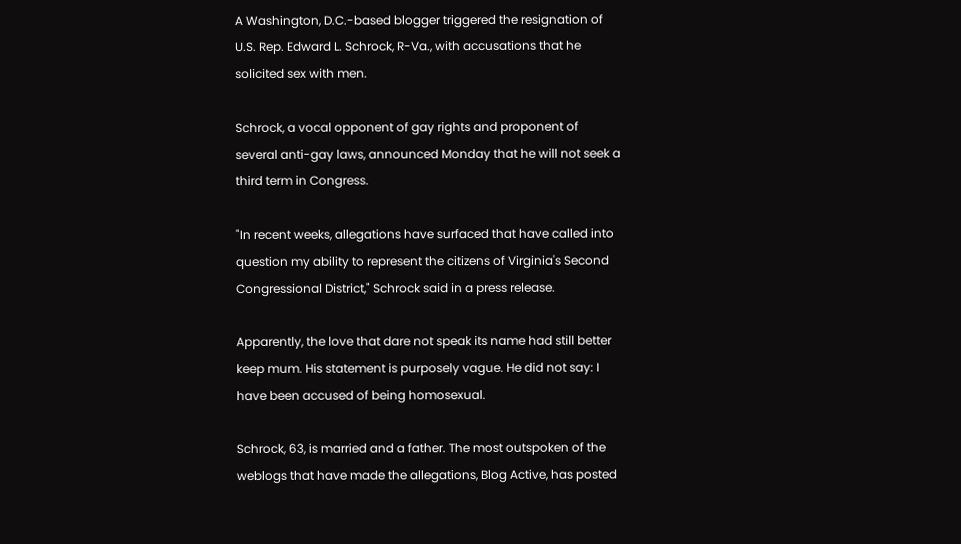A Washington, D.C.-based blogger triggered the resignation of U.S. Rep. Edward L. Schrock, R-Va., with accusations that he solicited sex with men.

Schrock, a vocal opponent of gay rights and proponent of several anti-gay laws, announced Monday that he will not seek a third term in Congress.

"In recent weeks, allegations have surfaced that have called into question my ability to represent the citizens of Virginia's Second Congressional District," Schrock said in a press release.

Apparently, the love that dare not speak its name had still better keep mum. His statement is purposely vague. He did not say: I have been accused of being homosexual.

Schrock, 63, is married and a father. The most outspoken of the weblogs that have made the allegations, Blog Active, has posted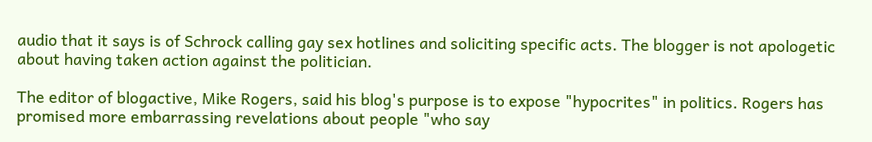audio that it says is of Schrock calling gay sex hotlines and soliciting specific acts. The blogger is not apologetic about having taken action against the politician.

The editor of blogactive, Mike Rogers, said his blog's purpose is to expose "hypocrites" in politics. Rogers has promised more embarrassing revelations about people "who say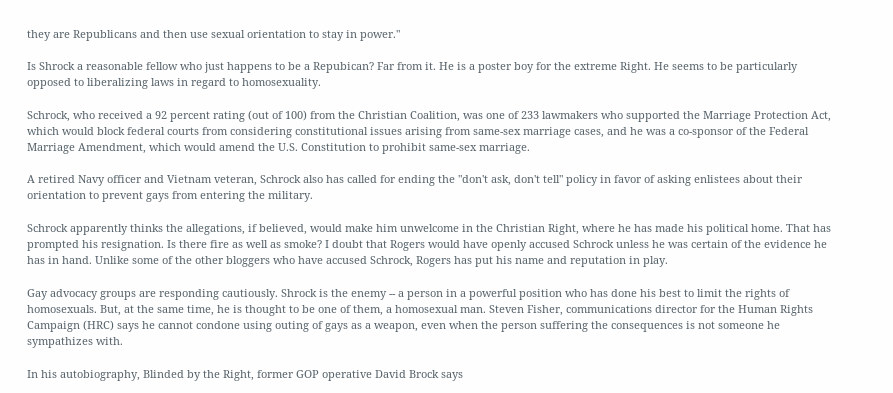they are Republicans and then use sexual orientation to stay in power."

Is Shrock a reasonable fellow who just happens to be a Repubican? Far from it. He is a poster boy for the extreme Right. He seems to be particularly opposed to liberalizing laws in regard to homosexuality.

Schrock, who received a 92 percent rating (out of 100) from the Christian Coalition, was one of 233 lawmakers who supported the Marriage Protection Act, which would block federal courts from considering constitutional issues arising from same-sex marriage cases, and he was a co-sponsor of the Federal Marriage Amendment, which would amend the U.S. Constitution to prohibit same-sex marriage.

A retired Navy officer and Vietnam veteran, Schrock also has called for ending the "don't ask, don't tell" policy in favor of asking enlistees about their orientation to prevent gays from entering the military.

Schrock apparently thinks the allegations, if believed, would make him unwelcome in the Christian Right, where he has made his political home. That has prompted his resignation. Is there fire as well as smoke? I doubt that Rogers would have openly accused Schrock unless he was certain of the evidence he has in hand. Unlike some of the other bloggers who have accused Schrock, Rogers has put his name and reputation in play.

Gay advocacy groups are responding cautiously. Shrock is the enemy -- a person in a powerful position who has done his best to limit the rights of homosexuals. But, at the same time, he is thought to be one of them, a homosexual man. Steven Fisher, communications director for the Human Rights Campaign (HRC) says he cannot condone using outing of gays as a weapon, even when the person suffering the consequences is not someone he sympathizes with.

In his autobiography, Blinded by the Right, former GOP operative David Brock says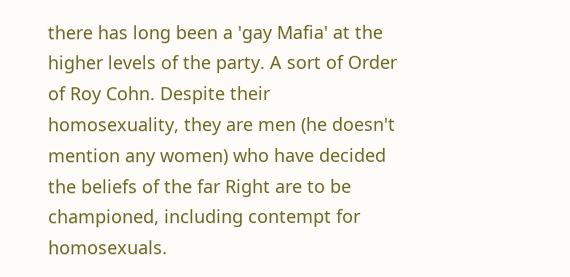there has long been a 'gay Mafia' at the higher levels of the party. A sort of Order of Roy Cohn. Despite their homosexuality, they are men (he doesn't mention any women) who have decided the beliefs of the far Right are to be championed, including contempt for homosexuals.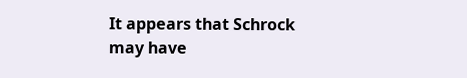It appears that Schrock may have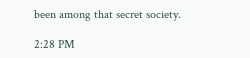been among that secret society.

2:28 PM